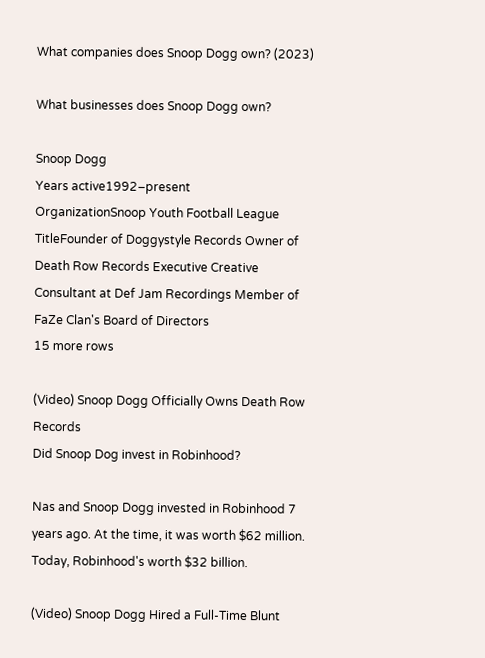What companies does Snoop Dogg own? (2023)

What businesses does Snoop Dogg own?

Snoop Dogg
Years active1992–present
OrganizationSnoop Youth Football League
TitleFounder of Doggystyle Records Owner of Death Row Records Executive Creative Consultant at Def Jam Recordings Member of FaZe Clan's Board of Directors
15 more rows

(Video) Snoop Dogg Officially Owns Death Row Records
Did Snoop Dog invest in Robinhood?

Nas and Snoop Dogg invested in Robinhood 7 years ago. At the time, it was worth $62 million. Today, Robinhood's worth $32 billion.

(Video) Snoop Dogg Hired a Full-Time Blunt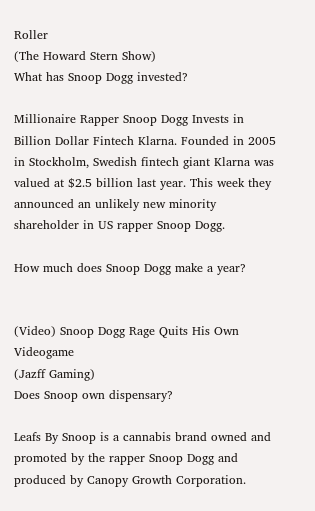Roller
(The Howard Stern Show)
What has Snoop Dogg invested?

Millionaire Rapper Snoop Dogg Invests in Billion Dollar Fintech Klarna. Founded in 2005 in Stockholm, Swedish fintech giant Klarna was valued at $2.5 billion last year. This week they announced an unlikely new minority shareholder in US rapper Snoop Dogg.

How much does Snoop Dogg make a year?


(Video) Snoop Dogg Rage Quits His Own Videogame
(Jazff Gaming)
Does Snoop own dispensary?

Leafs By Snoop is a cannabis brand owned and promoted by the rapper Snoop Dogg and produced by Canopy Growth Corporation.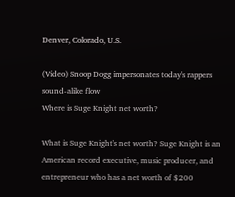Denver, Colorado, U.S.

(Video) Snoop Dogg impersonates today's rappers sound-alike flow
Where is Suge Knight net worth?

What is Suge Knight's net worth? Suge Knight is an American record executive, music producer, and entrepreneur who has a net worth of $200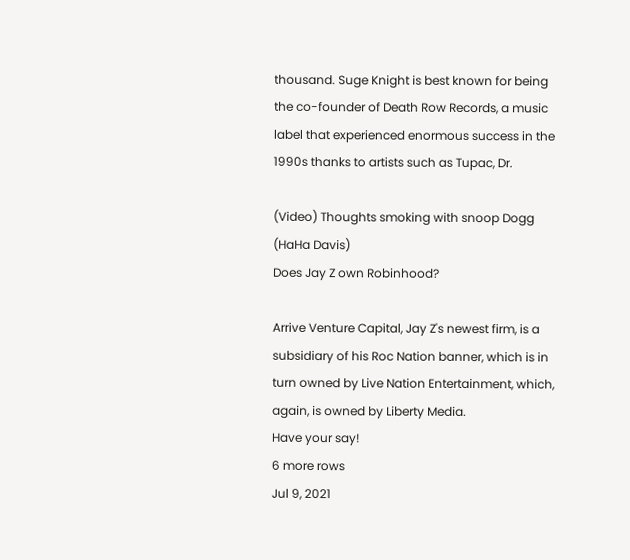thousand. Suge Knight is best known for being the co-founder of Death Row Records, a music label that experienced enormous success in the 1990s thanks to artists such as Tupac, Dr.

(Video) Thoughts smoking with snoop Dogg
(HaHa Davis)
Does Jay Z own Robinhood?

Arrive Venture Capital, Jay Z's newest firm, is a subsidiary of his Roc Nation banner, which is in turn owned by Live Nation Entertainment, which, again, is owned by Liberty Media.
Have your say!
6 more rows
Jul 9, 2021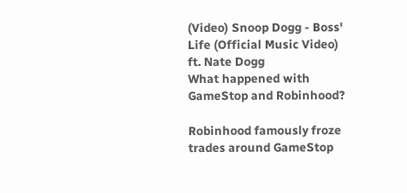(Video) Snoop Dogg - Boss' Life (Official Music Video) ft. Nate Dogg
What happened with GameStop and Robinhood?

Robinhood famously froze trades around GameStop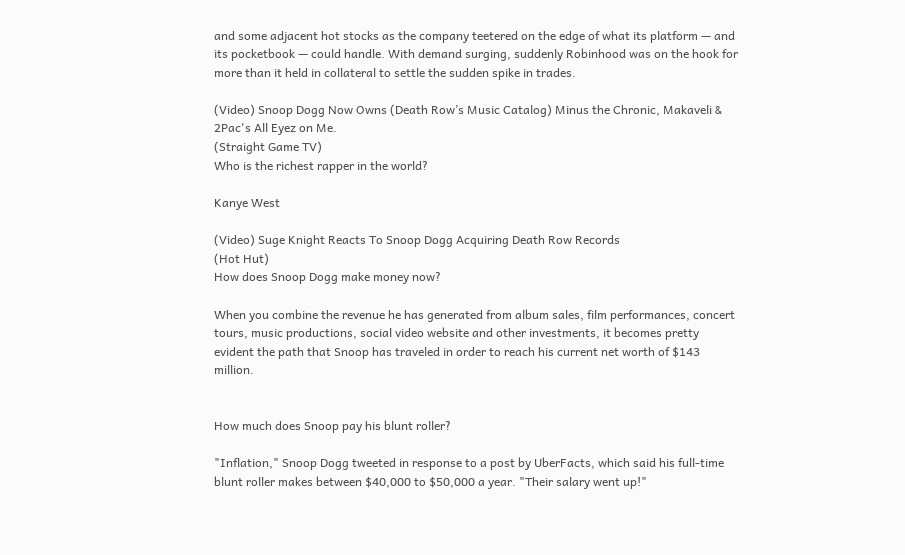and some adjacent hot stocks as the company teetered on the edge of what its platform — and its pocketbook — could handle. With demand surging, suddenly Robinhood was on the hook for more than it held in collateral to settle the sudden spike in trades.

(Video) Snoop Dogg Now Owns (Death Row’s Music Catalog) Minus the Chronic, Makaveli & 2Pac's All Eyez on Me.
(Straight Game TV)
Who is the richest rapper in the world?

Kanye West

(Video) Suge Knight Reacts To Snoop Dogg Acquiring Death Row Records
(Hot Hut)
How does Snoop Dogg make money now?

When you combine the revenue he has generated from album sales, film performances, concert tours, music productions, social video website and other investments, it becomes pretty evident the path that Snoop has traveled in order to reach his current net worth of $143 million.


How much does Snoop pay his blunt roller?

"Inflation," Snoop Dogg tweeted in response to a post by UberFacts, which said his full-time blunt roller makes between $40,000 to $50,000 a year. "Their salary went up!"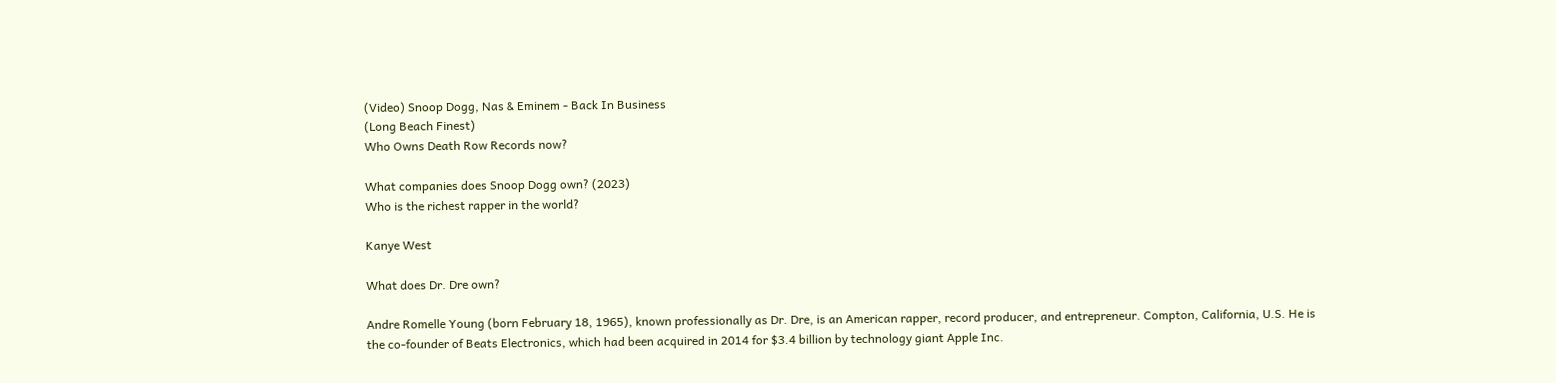(Video) Snoop Dogg, Nas & Eminem - Back In Business
(Long Beach Finest)
Who Owns Death Row Records now?

What companies does Snoop Dogg own? (2023)
Who is the richest rapper in the world?

Kanye West

What does Dr. Dre own?

Andre Romelle Young (born February 18, 1965), known professionally as Dr. Dre, is an American rapper, record producer, and entrepreneur. Compton, California, U.S. He is the co-founder of Beats Electronics, which had been acquired in 2014 for $3.4 billion by technology giant Apple Inc.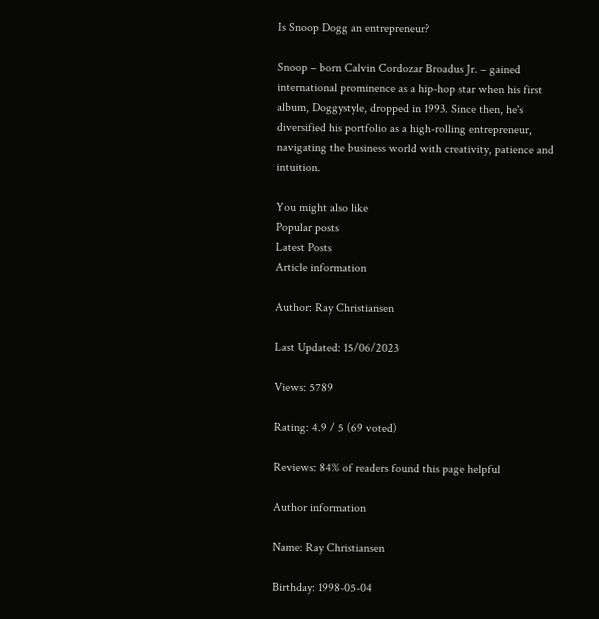Is Snoop Dogg an entrepreneur?

Snoop – born Calvin Cordozar Broadus Jr. – gained international prominence as a hip-hop star when his first album, Doggystyle, dropped in 1993. Since then, he's diversified his portfolio as a high-rolling entrepreneur, navigating the business world with creativity, patience and intuition.

You might also like
Popular posts
Latest Posts
Article information

Author: Ray Christiansen

Last Updated: 15/06/2023

Views: 5789

Rating: 4.9 / 5 (69 voted)

Reviews: 84% of readers found this page helpful

Author information

Name: Ray Christiansen

Birthday: 1998-05-04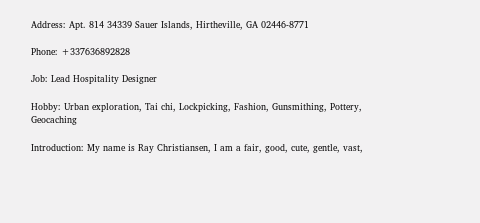Address: Apt. 814 34339 Sauer Islands, Hirtheville, GA 02446-8771

Phone: +337636892828

Job: Lead Hospitality Designer

Hobby: Urban exploration, Tai chi, Lockpicking, Fashion, Gunsmithing, Pottery, Geocaching

Introduction: My name is Ray Christiansen, I am a fair, good, cute, gentle, vast,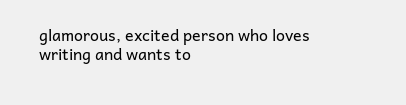glamorous, excited person who loves writing and wants to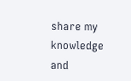share my knowledge and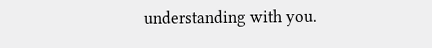understanding with you.